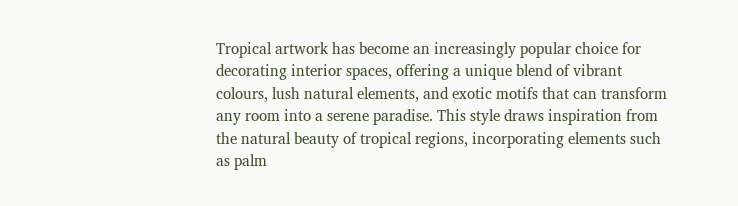Tropical artwork has become an increasingly popular choice for decorating interior spaces, offering a unique blend of vibrant colours, lush natural elements, and exotic motifs that can transform any room into a serene paradise. This style draws inspiration from the natural beauty of tropical regions, incorporating elements such as palm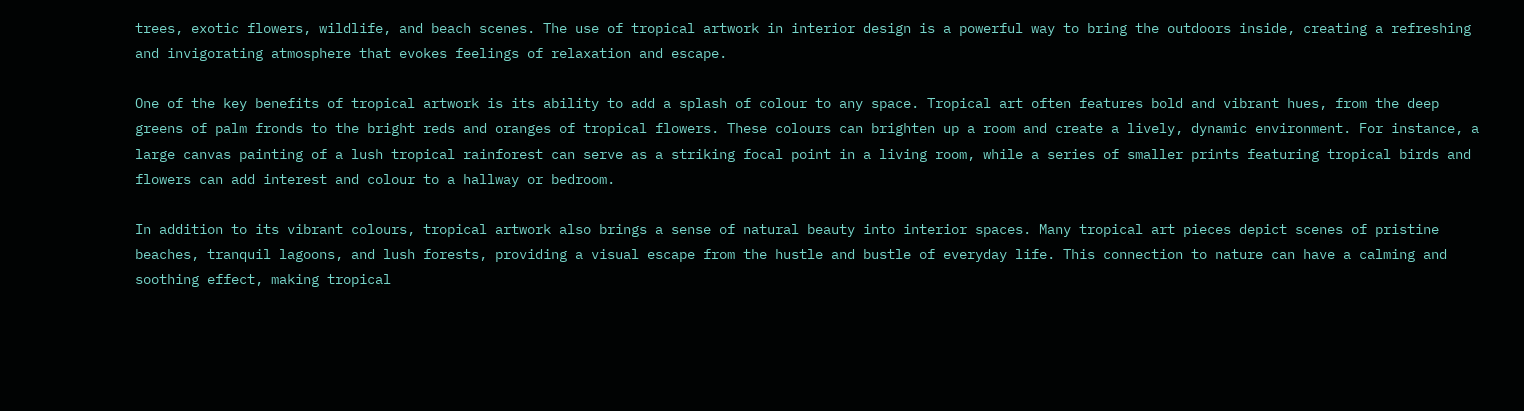trees, exotic flowers, wildlife, and beach scenes. The use of tropical artwork in interior design is a powerful way to bring the outdoors inside, creating a refreshing and invigorating atmosphere that evokes feelings of relaxation and escape.

One of the key benefits of tropical artwork is its ability to add a splash of colour to any space. Tropical art often features bold and vibrant hues, from the deep greens of palm fronds to the bright reds and oranges of tropical flowers. These colours can brighten up a room and create a lively, dynamic environment. For instance, a large canvas painting of a lush tropical rainforest can serve as a striking focal point in a living room, while a series of smaller prints featuring tropical birds and flowers can add interest and colour to a hallway or bedroom.

In addition to its vibrant colours, tropical artwork also brings a sense of natural beauty into interior spaces. Many tropical art pieces depict scenes of pristine beaches, tranquil lagoons, and lush forests, providing a visual escape from the hustle and bustle of everyday life. This connection to nature can have a calming and soothing effect, making tropical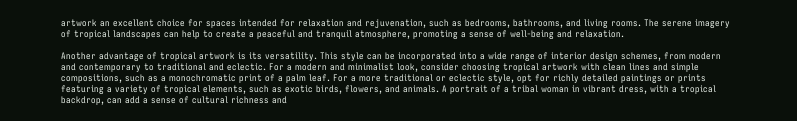artwork an excellent choice for spaces intended for relaxation and rejuvenation, such as bedrooms, bathrooms, and living rooms. The serene imagery of tropical landscapes can help to create a peaceful and tranquil atmosphere, promoting a sense of well-being and relaxation.

Another advantage of tropical artwork is its versatility. This style can be incorporated into a wide range of interior design schemes, from modern and contemporary to traditional and eclectic. For a modern and minimalist look, consider choosing tropical artwork with clean lines and simple compositions, such as a monochromatic print of a palm leaf. For a more traditional or eclectic style, opt for richly detailed paintings or prints featuring a variety of tropical elements, such as exotic birds, flowers, and animals. A portrait of a tribal woman in vibrant dress, with a tropical backdrop, can add a sense of cultural richness and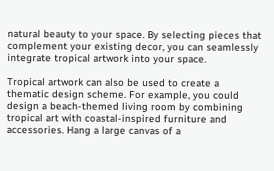natural beauty to your space. By selecting pieces that complement your existing decor, you can seamlessly integrate tropical artwork into your space.

Tropical artwork can also be used to create a thematic design scheme. For example, you could design a beach-themed living room by combining tropical art with coastal-inspired furniture and accessories. Hang a large canvas of a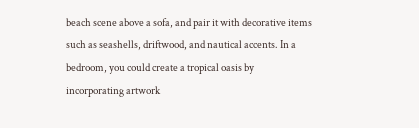beach scene above a sofa, and pair it with decorative items such as seashells, driftwood, and nautical accents. In a bedroom, you could create a tropical oasis by incorporating artwork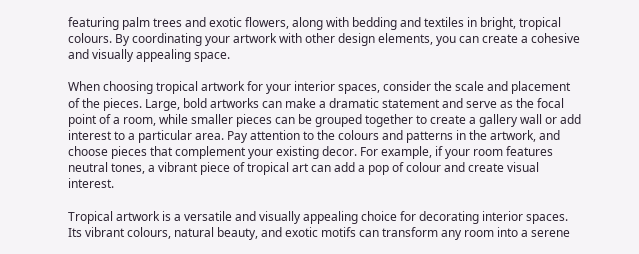featuring palm trees and exotic flowers, along with bedding and textiles in bright, tropical colours. By coordinating your artwork with other design elements, you can create a cohesive and visually appealing space.

When choosing tropical artwork for your interior spaces, consider the scale and placement of the pieces. Large, bold artworks can make a dramatic statement and serve as the focal point of a room, while smaller pieces can be grouped together to create a gallery wall or add interest to a particular area. Pay attention to the colours and patterns in the artwork, and choose pieces that complement your existing decor. For example, if your room features neutral tones, a vibrant piece of tropical art can add a pop of colour and create visual interest.

Tropical artwork is a versatile and visually appealing choice for decorating interior spaces. Its vibrant colours, natural beauty, and exotic motifs can transform any room into a serene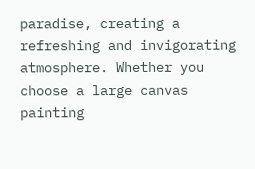paradise, creating a refreshing and invigorating atmosphere. Whether you choose a large canvas painting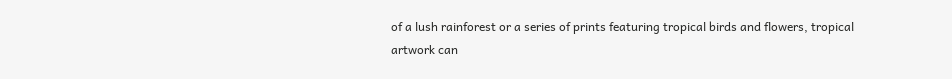of a lush rainforest or a series of prints featuring tropical birds and flowers, tropical artwork can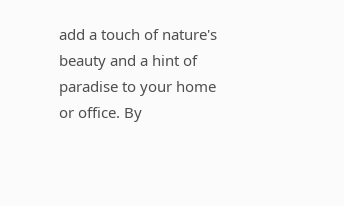add a touch of nature's beauty and a hint of paradise to your home or office. By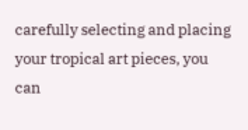carefully selecting and placing your tropical art pieces, you can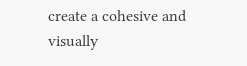create a cohesive and visually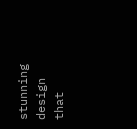stunning design that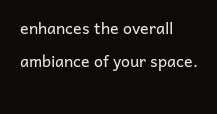enhances the overall ambiance of your space.